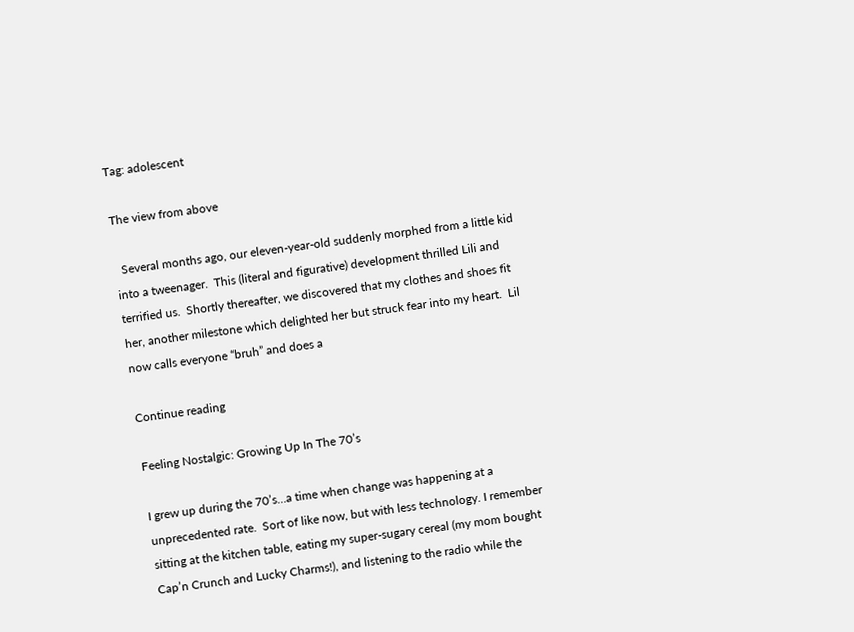Tag: adolescent

The view from above

  Several months ago, our eleven-year-old suddenly morphed from a little kid into a tweenager.  This (literal and figurative) development thrilled Lili and terrified us.  Shortly thereafter, we discovered that my clothes and shoes fit her, another milestone which delighted her but struck fear into my heart.  Lil now calls everyone “bruh” and does a

Continue reading

Feeling Nostalgic: Growing Up In The 70’s

I grew up during the 70’s…a time when change was happening at a unprecedented rate.  Sort of like now, but with less technology. I remember sitting at the kitchen table, eating my super-sugary cereal (my mom bought Cap’n Crunch and Lucky Charms!), and listening to the radio while the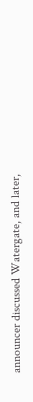announcer discussed Watergate, and later,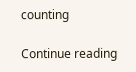counting

Continue reading